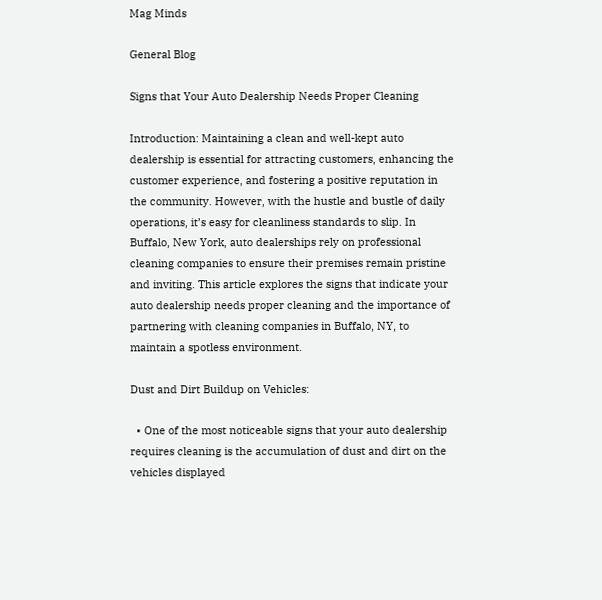Mag Minds

General Blog

Signs that Your Auto Dealership Needs Proper Cleaning

Introduction: Maintaining a clean and well-kept auto dealership is essential for attracting customers, enhancing the customer experience, and fostering a positive reputation in the community. However, with the hustle and bustle of daily operations, it’s easy for cleanliness standards to slip. In Buffalo, New York, auto dealerships rely on professional cleaning companies to ensure their premises remain pristine and inviting. This article explores the signs that indicate your auto dealership needs proper cleaning and the importance of partnering with cleaning companies in Buffalo, NY, to maintain a spotless environment.

Dust and Dirt Buildup on Vehicles:

  • One of the most noticeable signs that your auto dealership requires cleaning is the accumulation of dust and dirt on the vehicles displayed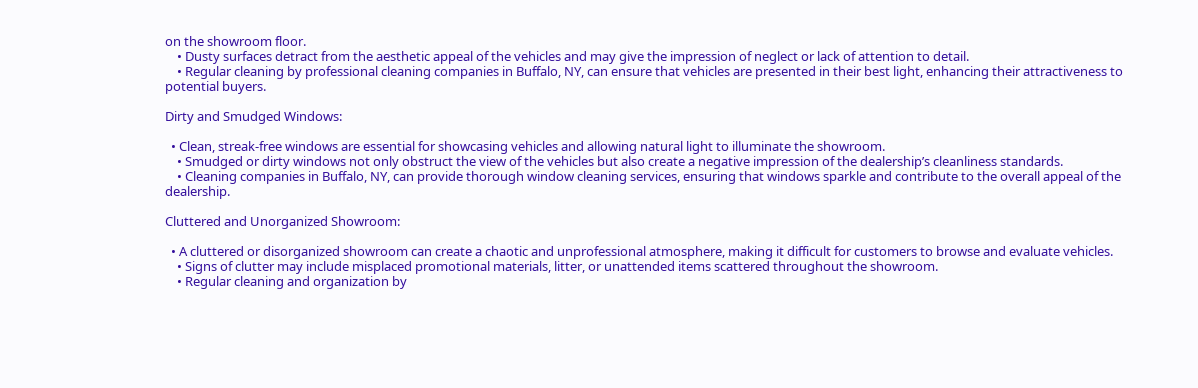on the showroom floor.
    • Dusty surfaces detract from the aesthetic appeal of the vehicles and may give the impression of neglect or lack of attention to detail.
    • Regular cleaning by professional cleaning companies in Buffalo, NY, can ensure that vehicles are presented in their best light, enhancing their attractiveness to potential buyers.

Dirty and Smudged Windows:

  • Clean, streak-free windows are essential for showcasing vehicles and allowing natural light to illuminate the showroom.
    • Smudged or dirty windows not only obstruct the view of the vehicles but also create a negative impression of the dealership’s cleanliness standards.
    • Cleaning companies in Buffalo, NY, can provide thorough window cleaning services, ensuring that windows sparkle and contribute to the overall appeal of the dealership.

Cluttered and Unorganized Showroom:

  • A cluttered or disorganized showroom can create a chaotic and unprofessional atmosphere, making it difficult for customers to browse and evaluate vehicles.
    • Signs of clutter may include misplaced promotional materials, litter, or unattended items scattered throughout the showroom.
    • Regular cleaning and organization by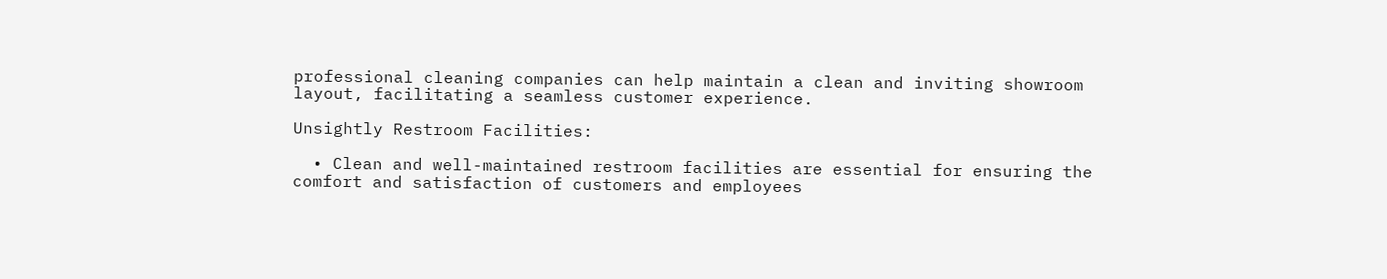professional cleaning companies can help maintain a clean and inviting showroom layout, facilitating a seamless customer experience.

Unsightly Restroom Facilities:

  • Clean and well-maintained restroom facilities are essential for ensuring the comfort and satisfaction of customers and employees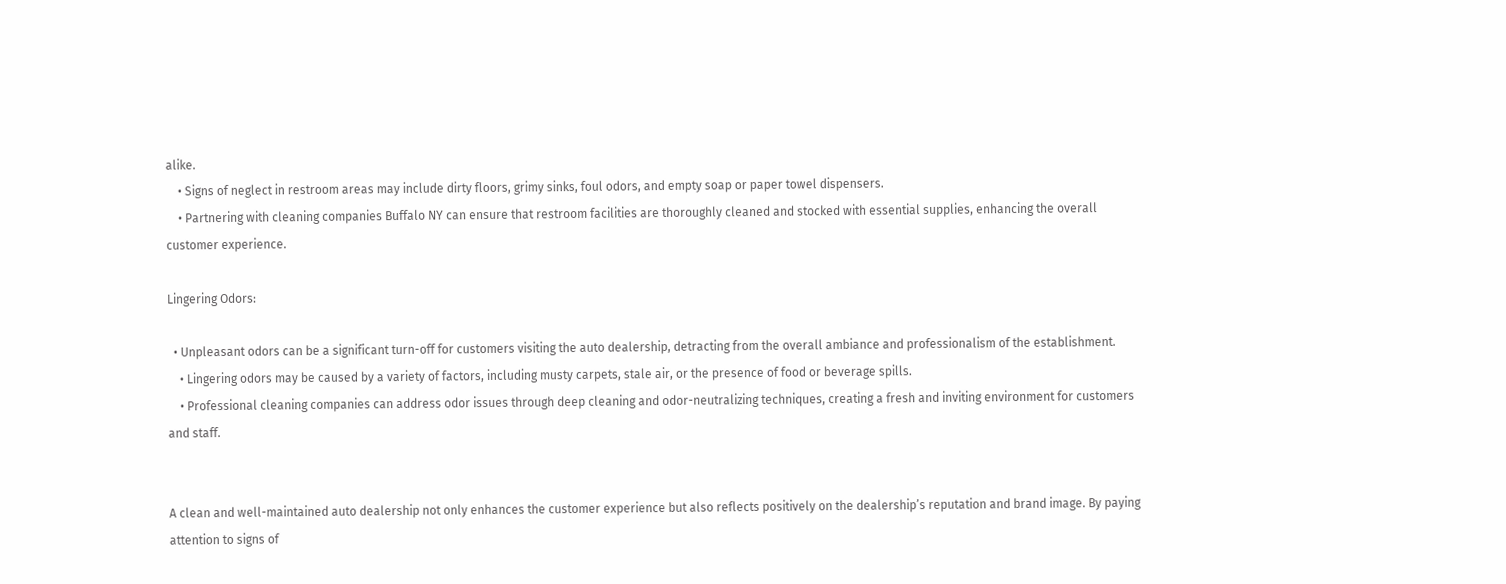alike.
    • Signs of neglect in restroom areas may include dirty floors, grimy sinks, foul odors, and empty soap or paper towel dispensers.
    • Partnering with cleaning companies Buffalo NY can ensure that restroom facilities are thoroughly cleaned and stocked with essential supplies, enhancing the overall customer experience.

Lingering Odors:

  • Unpleasant odors can be a significant turn-off for customers visiting the auto dealership, detracting from the overall ambiance and professionalism of the establishment.
    • Lingering odors may be caused by a variety of factors, including musty carpets, stale air, or the presence of food or beverage spills.
    • Professional cleaning companies can address odor issues through deep cleaning and odor-neutralizing techniques, creating a fresh and inviting environment for customers and staff.


A clean and well-maintained auto dealership not only enhances the customer experience but also reflects positively on the dealership’s reputation and brand image. By paying attention to signs of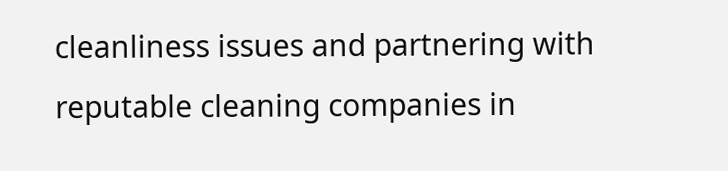cleanliness issues and partnering with reputable cleaning companies in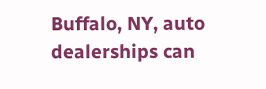Buffalo, NY, auto dealerships can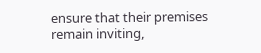ensure that their premises remain inviting,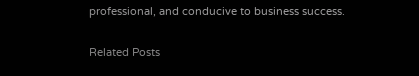professional, and conducive to business success.

Related Posts